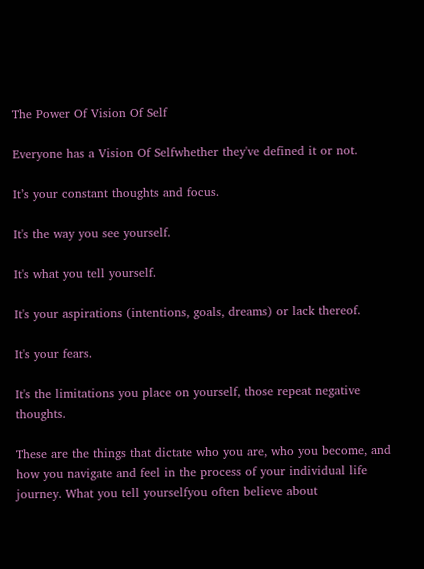The Power Of Vision Of Self

Everyone has a Vision Of Selfwhether they've defined it or not.

It’s your constant thoughts and focus.

It's the way you see yourself.

It's what you tell yourself.

It's your aspirations (intentions, goals, dreams) or lack thereof.

It's your fears.

It's the limitations you place on yourself, those repeat negative thoughts.

These are the things that dictate who you are, who you become, and how you navigate and feel in the process of your individual life journey. What you tell yourselfyou often believe about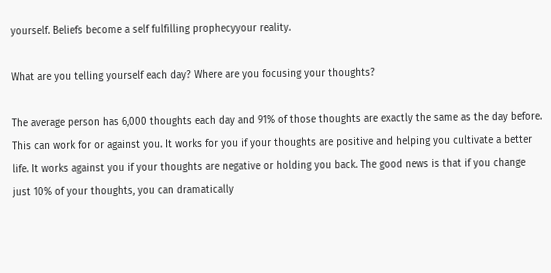yourself. Beliefs become a self fulfilling prophecyyour reality.

What are you telling yourself each day? Where are you focusing your thoughts?

The average person has 6,000 thoughts each day and 91% of those thoughts are exactly the same as the day before. This can work for or against you. It works for you if your thoughts are positive and helping you cultivate a better life. It works against you if your thoughts are negative or holding you back. The good news is that if you change just 10% of your thoughts, you can dramatically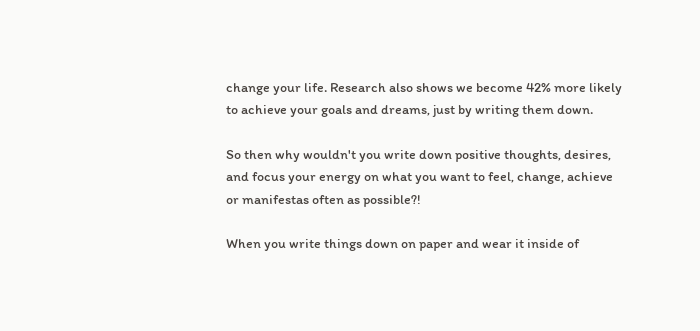change your life. Research also shows we become 42% more likely to achieve your goals and dreams, just by writing them down.

So then why wouldn't you write down positive thoughts, desires, and focus your energy on what you want to feel, change, achieve or manifestas often as possible?!

When you write things down on paper and wear it inside of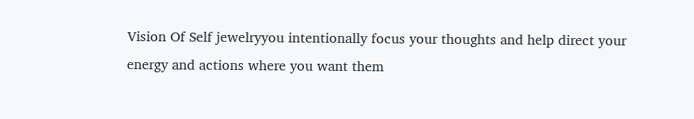Vision Of Self jewelryyou intentionally focus your thoughts and help direct your energy and actions where you want them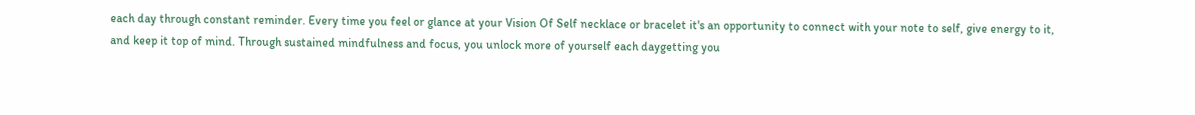each day through constant reminder. Every time you feel or glance at your Vision Of Self necklace or bracelet it's an opportunity to connect with your note to self, give energy to it, and keep it top of mind. Through sustained mindfulness and focus, you unlock more of yourself each daygetting you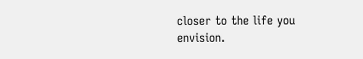closer to the life you envision.